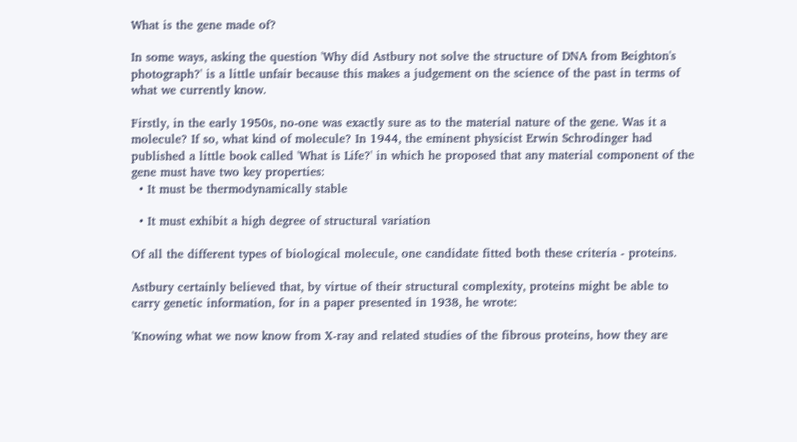What is the gene made of?

In some ways, asking the question 'Why did Astbury not solve the structure of DNA from Beighton's photograph?' is a little unfair because this makes a judgement on the science of the past in terms of what we currently know.

Firstly, in the early 1950s, no-one was exactly sure as to the material nature of the gene. Was it a molecule? If so, what kind of molecule? In 1944, the eminent physicist Erwin Schrodinger had published a little book called 'What is Life?' in which he proposed that any material component of the gene must have two key properties:
  • It must be thermodynamically stable

  • It must exhibit a high degree of structural variation

Of all the different types of biological molecule, one candidate fitted both these criteria - proteins.

Astbury certainly believed that, by virtue of their structural complexity, proteins might be able to carry genetic information, for in a paper presented in 1938, he wrote:

'Knowing what we now know from X-ray and related studies of the fibrous proteins, how they are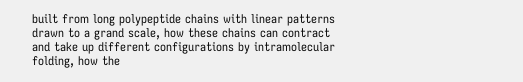built from long polypeptide chains with linear patterns drawn to a grand scale, how these chains can contract and take up different configurations by intramolecular folding, how the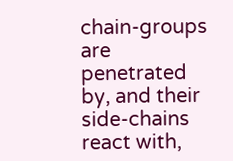chain-groups are penetrated by, and their side-chains react with,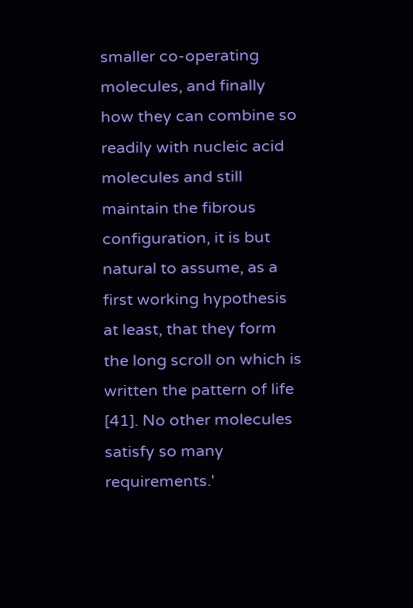smaller co-operating molecules, and finally how they can combine so readily with nucleic acid molecules and still maintain the fibrous configuration, it is but natural to assume, as a first working hypothesis at least, that they form the long scroll on which is written the pattern of life [41]. No other molecules satisfy so many requirements.'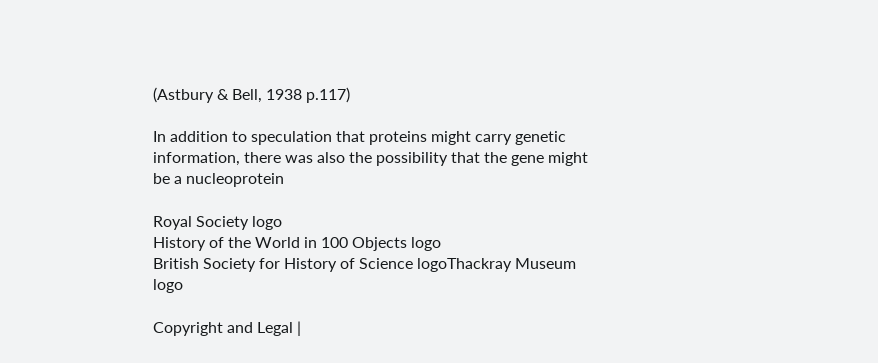(Astbury & Bell, 1938 p.117)

In addition to speculation that proteins might carry genetic information, there was also the possibility that the gene might be a nucleoprotein

Royal Society logo
History of the World in 100 Objects logo
British Society for History of Science logoThackray Museum logo

Copyright and Legal |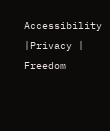Accessibility |Privacy | Freedom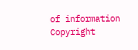of information
Copyright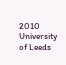2010 University of Leeds